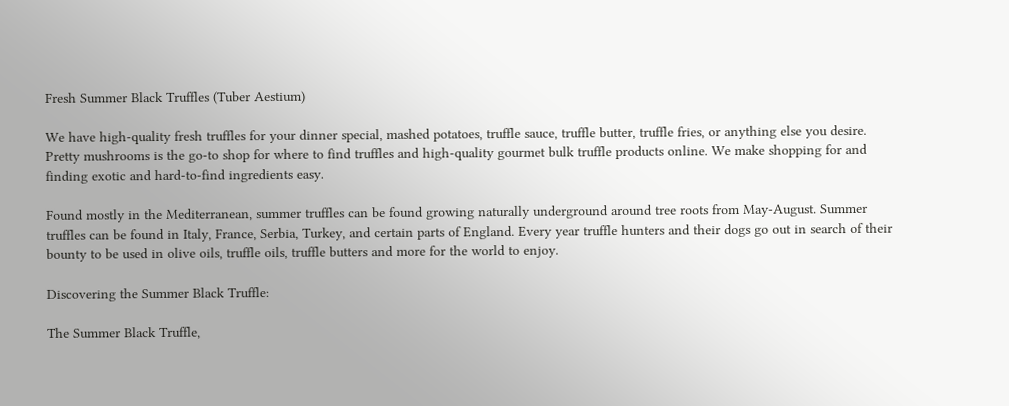Fresh Summer Black Truffles (Tuber Aestium)

We have high-quality fresh truffles for your dinner special, mashed potatoes, truffle sauce, truffle butter, truffle fries, or anything else you desire. Pretty mushrooms is the go-to shop for where to find truffles and high-quality gourmet bulk truffle products online. We make shopping for and finding exotic and hard-to-find ingredients easy.

Found mostly in the Mediterranean, summer truffles can be found growing naturally underground around tree roots from May-August. Summer truffles can be found in Italy, France, Serbia, Turkey, and certain parts of England. Every year truffle hunters and their dogs go out in search of their bounty to be used in olive oils, truffle oils, truffle butters and more for the world to enjoy.

Discovering the Summer Black Truffle:

The Summer Black Truffle,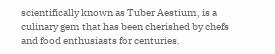scientifically known as Tuber Aestium, is a culinary gem that has been cherished by chefs and food enthusiasts for centuries.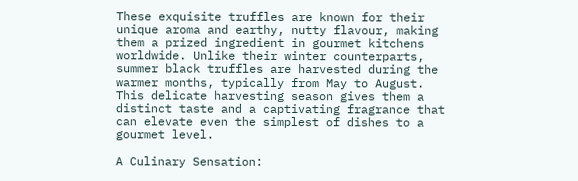These exquisite truffles are known for their unique aroma and earthy, nutty flavour, making them a prized ingredient in gourmet kitchens worldwide. Unlike their winter counterparts, summer black truffles are harvested during the warmer months, typically from May to August. This delicate harvesting season gives them a distinct taste and a captivating fragrance that can elevate even the simplest of dishes to a gourmet level.

A Culinary Sensation: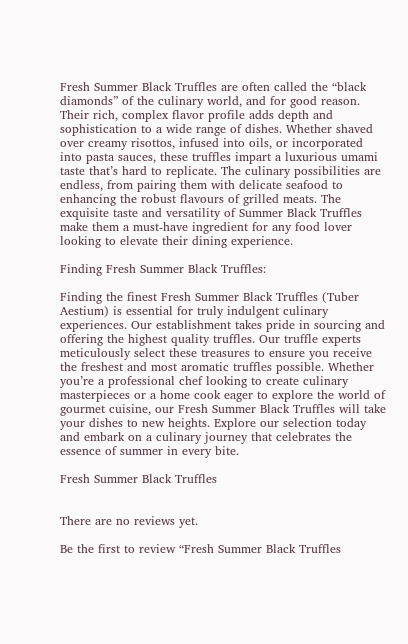Fresh Summer Black Truffles are often called the “black diamonds” of the culinary world, and for good reason. Their rich, complex flavor profile adds depth and sophistication to a wide range of dishes. Whether shaved over creamy risottos, infused into oils, or incorporated into pasta sauces, these truffles impart a luxurious umami taste that’s hard to replicate. The culinary possibilities are endless, from pairing them with delicate seafood to enhancing the robust flavours of grilled meats. The exquisite taste and versatility of Summer Black Truffles make them a must-have ingredient for any food lover looking to elevate their dining experience.

Finding Fresh Summer Black Truffles:

Finding the finest Fresh Summer Black Truffles (Tuber Aestium) is essential for truly indulgent culinary experiences. Our establishment takes pride in sourcing and offering the highest quality truffles. Our truffle experts meticulously select these treasures to ensure you receive the freshest and most aromatic truffles possible. Whether you’re a professional chef looking to create culinary masterpieces or a home cook eager to explore the world of gourmet cuisine, our Fresh Summer Black Truffles will take your dishes to new heights. Explore our selection today and embark on a culinary journey that celebrates the essence of summer in every bite.

Fresh Summer Black Truffles


There are no reviews yet.

Be the first to review “Fresh Summer Black Truffles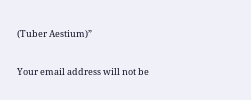(Tuber Aestium)”

Your email address will not be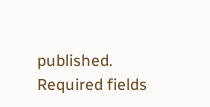published. Required fields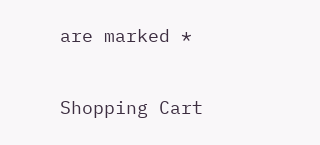are marked *

Shopping Cart